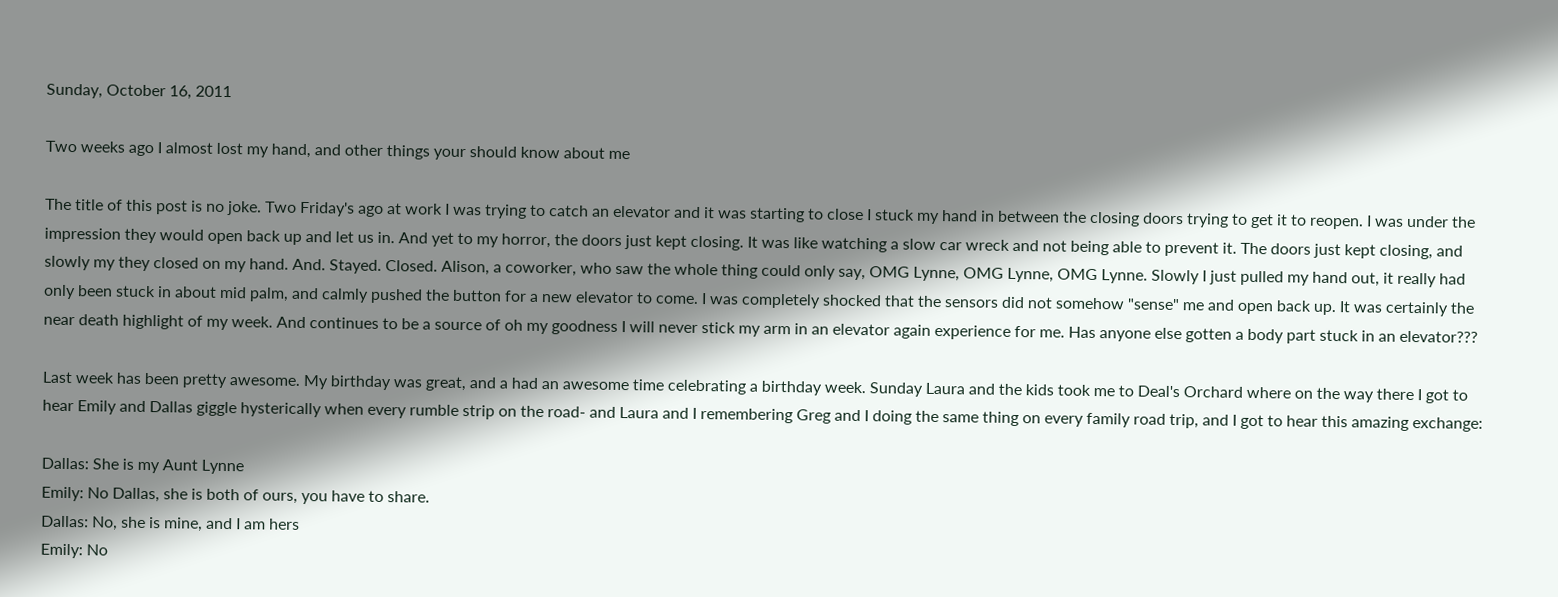Sunday, October 16, 2011

Two weeks ago I almost lost my hand, and other things your should know about me

The title of this post is no joke. Two Friday's ago at work I was trying to catch an elevator and it was starting to close I stuck my hand in between the closing doors trying to get it to reopen. I was under the impression they would open back up and let us in. And yet to my horror, the doors just kept closing. It was like watching a slow car wreck and not being able to prevent it. The doors just kept closing, and slowly my they closed on my hand. And. Stayed. Closed. Alison, a coworker, who saw the whole thing could only say, OMG Lynne, OMG Lynne, OMG Lynne. Slowly I just pulled my hand out, it really had only been stuck in about mid palm, and calmly pushed the button for a new elevator to come. I was completely shocked that the sensors did not somehow "sense" me and open back up. It was certainly the near death highlight of my week. And continues to be a source of oh my goodness I will never stick my arm in an elevator again experience for me. Has anyone else gotten a body part stuck in an elevator???

Last week has been pretty awesome. My birthday was great, and a had an awesome time celebrating a birthday week. Sunday Laura and the kids took me to Deal's Orchard where on the way there I got to hear Emily and Dallas giggle hysterically when every rumble strip on the road- and Laura and I remembering Greg and I doing the same thing on every family road trip, and I got to hear this amazing exchange:

Dallas: She is my Aunt Lynne
Emily: No Dallas, she is both of ours, you have to share.
Dallas: No, she is mine, and I am hers
Emily: No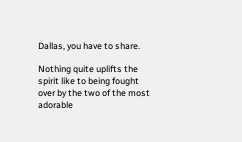Dallas, you have to share.

Nothing quite uplifts the spirit like to being fought over by the two of the most adorable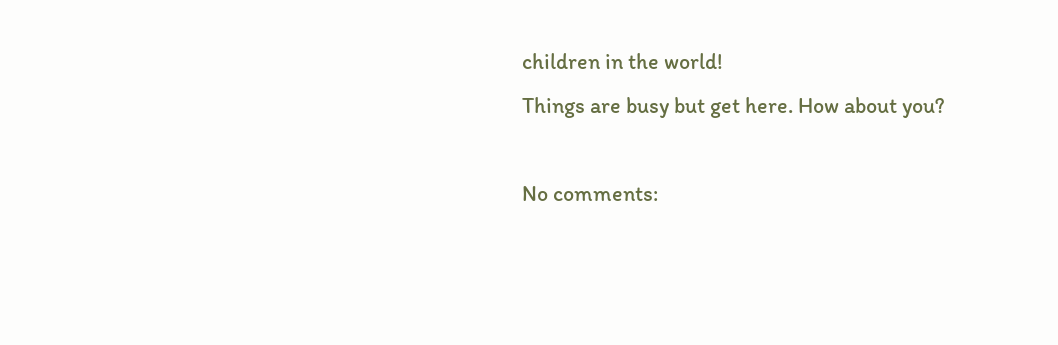children in the world!
Things are busy but get here. How about you?

No comments: